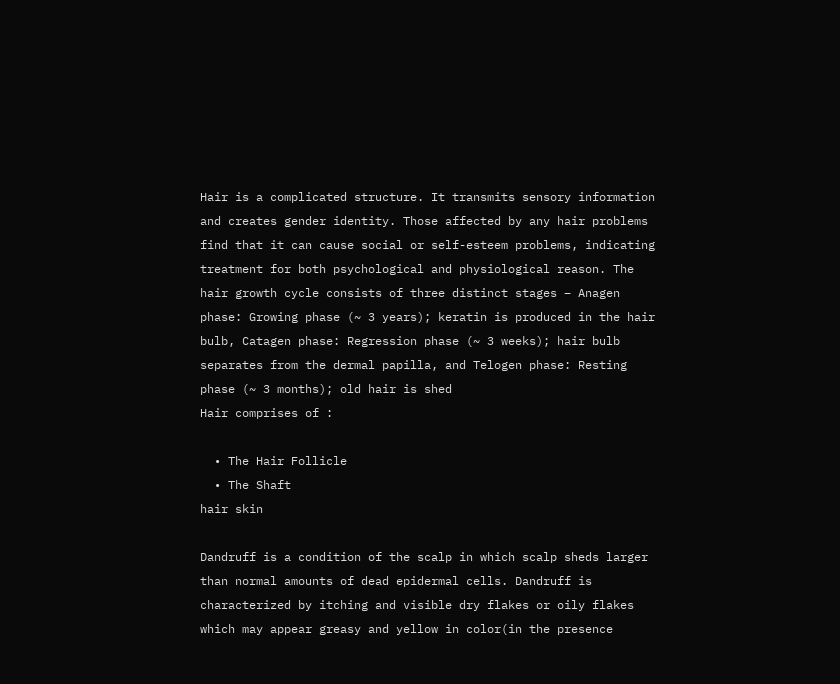Hair is a complicated structure. It transmits sensory information and creates gender identity. Those affected by any hair problems find that it can cause social or self-esteem problems, indicating treatment for both psychological and physiological reason. The hair growth cycle consists of three distinct stages – Anagen phase: Growing phase (~ 3 years); keratin is produced in the hair bulb, Catagen phase: Regression phase (~ 3 weeks); hair bulb separates from the dermal papilla, and Telogen phase: Resting phase (~ 3 months); old hair is shed
Hair comprises of :

  • The Hair Follicle
  • The Shaft
hair skin

Dandruff is a condition of the scalp in which scalp sheds larger than normal amounts of dead epidermal cells. Dandruff is characterized by itching and visible dry flakes or oily flakes which may appear greasy and yellow in color(in the presence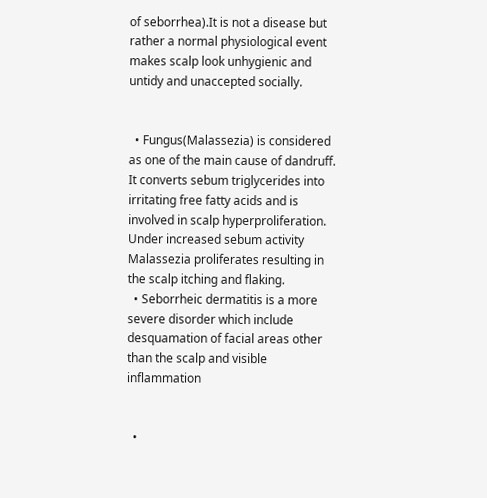of seborrhea).It is not a disease but rather a normal physiological event makes scalp look unhygienic and untidy and unaccepted socially.


  • Fungus(Malassezia) is considered as one of the main cause of dandruff. It converts sebum triglycerides into irritating free fatty acids and is involved in scalp hyperproliferation. Under increased sebum activity Malassezia proliferates resulting in the scalp itching and flaking.
  • Seborrheic dermatitis is a more severe disorder which include desquamation of facial areas other than the scalp and visible inflammation


  •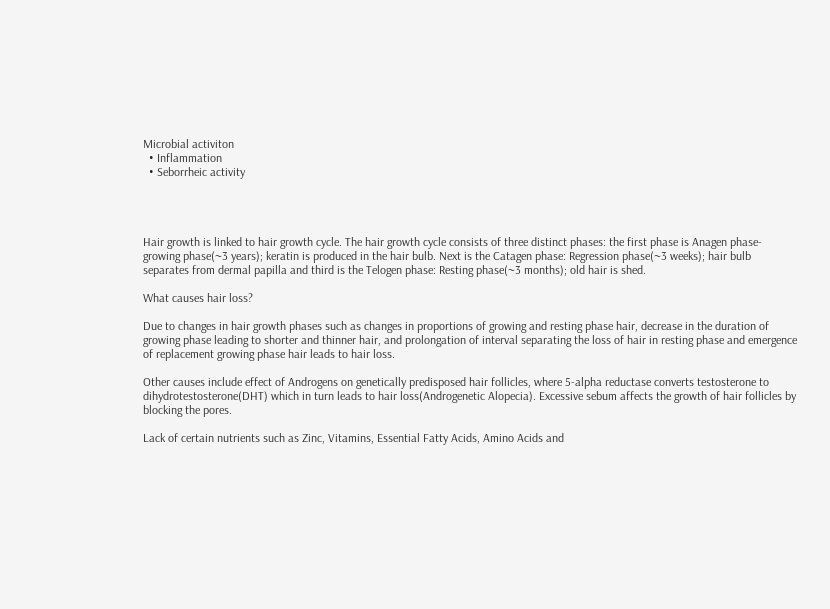Microbial activiton
  • Inflammation
  • Seborrheic activity




Hair growth is linked to hair growth cycle. The hair growth cycle consists of three distinct phases: the first phase is Anagen phase- growing phase(~3 years); keratin is produced in the hair bulb. Next is the Catagen phase: Regression phase(~3 weeks); hair bulb separates from dermal papilla and third is the Telogen phase: Resting phase(~3 months); old hair is shed.

What causes hair loss?

Due to changes in hair growth phases such as changes in proportions of growing and resting phase hair, decrease in the duration of growing phase leading to shorter and thinner hair, and prolongation of interval separating the loss of hair in resting phase and emergence of replacement growing phase hair leads to hair loss.

Other causes include effect of Androgens on genetically predisposed hair follicles, where 5-alpha reductase converts testosterone to dihydrotestosterone(DHT) which in turn leads to hair loss(Androgenetic Alopecia). Excessive sebum affects the growth of hair follicles by blocking the pores.

Lack of certain nutrients such as Zinc, Vitamins, Essential Fatty Acids, Amino Acids and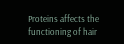Proteins affects the functioning of hair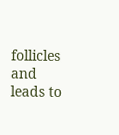follicles and leads to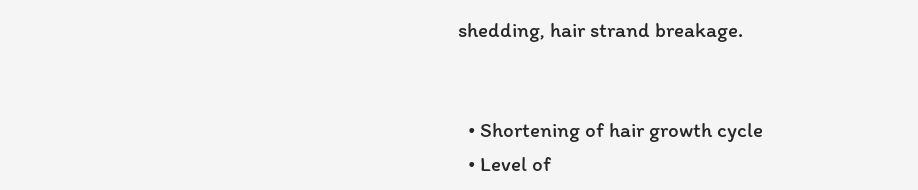shedding, hair strand breakage.


  • Shortening of hair growth cycle
  • Level of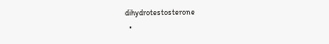dihydrotestosterone
  •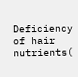Deficiency of hair nutrients(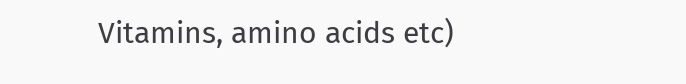Vitamins, amino acids etc)